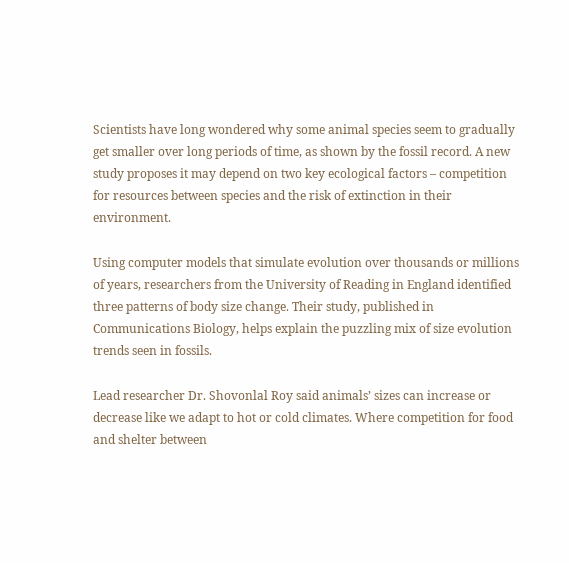Scientists have long wondered why some animal species seem to gradually get smaller over long periods of time, as shown by the fossil record. A new study proposes it may depend on two key ecological factors – competition for resources between species and the risk of extinction in their environment.

Using computer models that simulate evolution over thousands or millions of years, researchers from the University of Reading in England identified three patterns of body size change. Their study, published in Communications Biology, helps explain the puzzling mix of size evolution trends seen in fossils.

Lead researcher Dr. Shovonlal Roy said animals’ sizes can increase or decrease like we adapt to hot or cold climates. Where competition for food and shelter between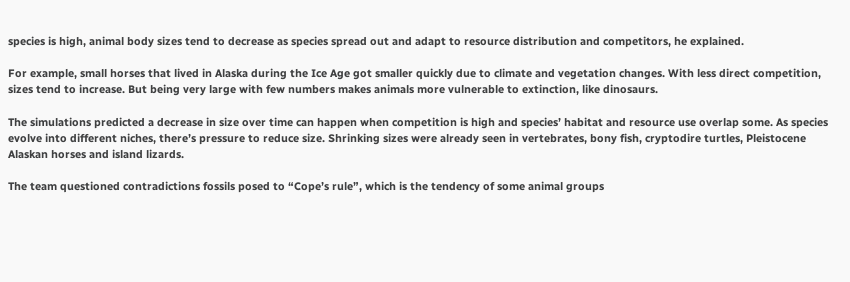species is high, animal body sizes tend to decrease as species spread out and adapt to resource distribution and competitors, he explained.

For example, small horses that lived in Alaska during the Ice Age got smaller quickly due to climate and vegetation changes. With less direct competition, sizes tend to increase. But being very large with few numbers makes animals more vulnerable to extinction, like dinosaurs.

The simulations predicted a decrease in size over time can happen when competition is high and species’ habitat and resource use overlap some. As species evolve into different niches, there’s pressure to reduce size. Shrinking sizes were already seen in vertebrates, bony fish, cryptodire turtles, Pleistocene Alaskan horses and island lizards.

The team questioned contradictions fossils posed to “Cope’s rule”, which is the tendency of some animal groups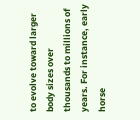to evolve toward larger body sizes over thousands to millions of years. For instance, early horse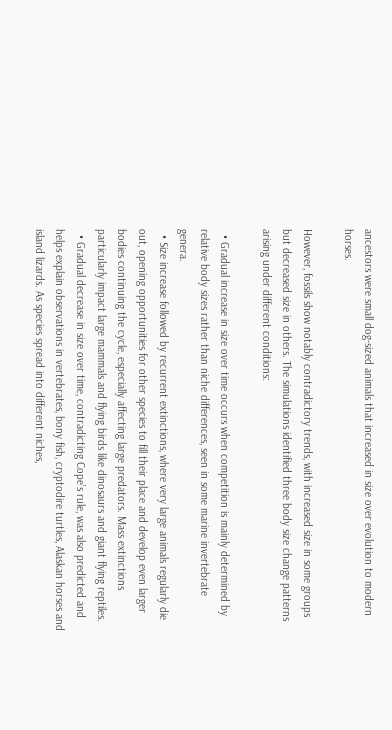ancestors were small dog-sized animals that increased in size over evolution to modern horses.

However, fossils show notably contradictory trends, with increased size in some groups but decreased size in others. The simulations identified three body size change patterns arising under different conditions:

  • Gradual increase in size over time occurs when competition is mainly determined by relative body sizes rather than niche differences, seen in some marine invertebrate genera.
  • Size increase followed by recurrent extinctions, where very large animals regularly die out, opening opportunities for other species to fill their place and develop even larger bodies continuing the cycle, especially affecting large predators. Mass extinctions particularly impact large mammals and flying birds like dinosaurs and giant flying reptiles.
  • Gradual decrease in size over time, contradicting Cope’s rule, was also predicted and helps explain observations in vertebrates, bony fish, cryptodire turtles, Alaskan horses and island lizards. As species spread into different niches,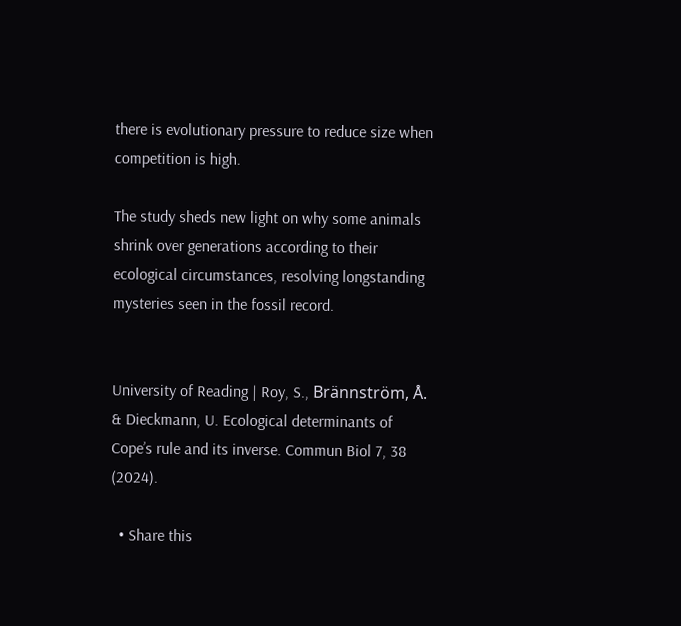there is evolutionary pressure to reduce size when competition is high.

The study sheds new light on why some animals shrink over generations according to their ecological circumstances, resolving longstanding mysteries seen in the fossil record.


University of Reading | Roy, S., Brännström, Å. & Dieckmann, U. Ecological determinants of Cope’s rule and its inverse. Commun Biol 7, 38 (2024).

  • Share this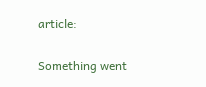article:

Something went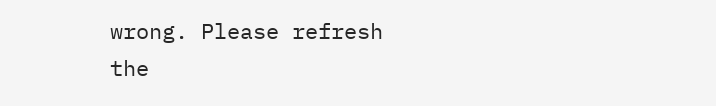wrong. Please refresh the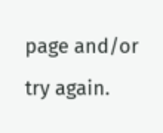page and/or try again.